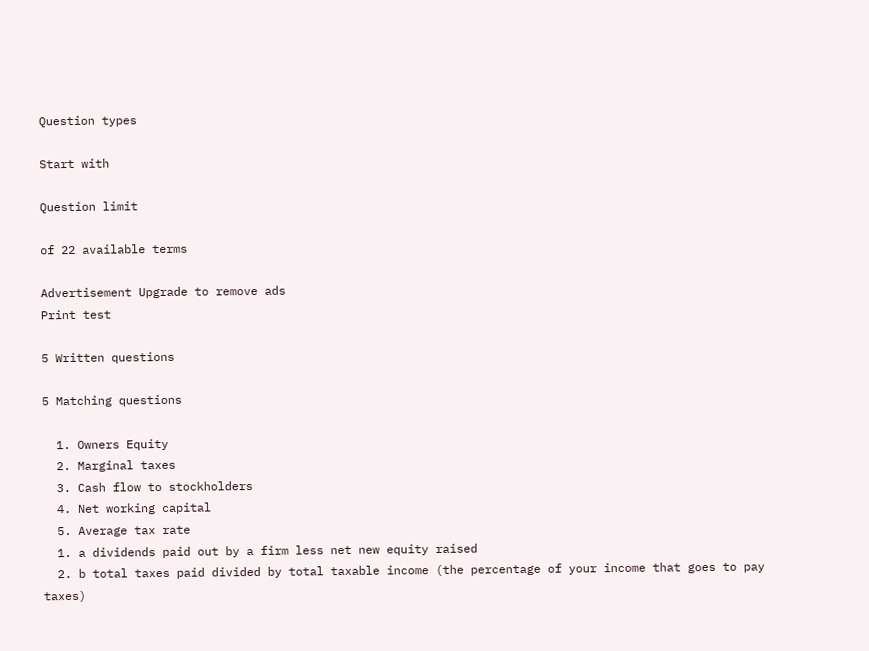Question types

Start with

Question limit

of 22 available terms

Advertisement Upgrade to remove ads
Print test

5 Written questions

5 Matching questions

  1. Owners Equity
  2. Marginal taxes
  3. Cash flow to stockholders
  4. Net working capital
  5. Average tax rate
  1. a dividends paid out by a firm less net new equity raised
  2. b total taxes paid divided by total taxable income (the percentage of your income that goes to pay taxes)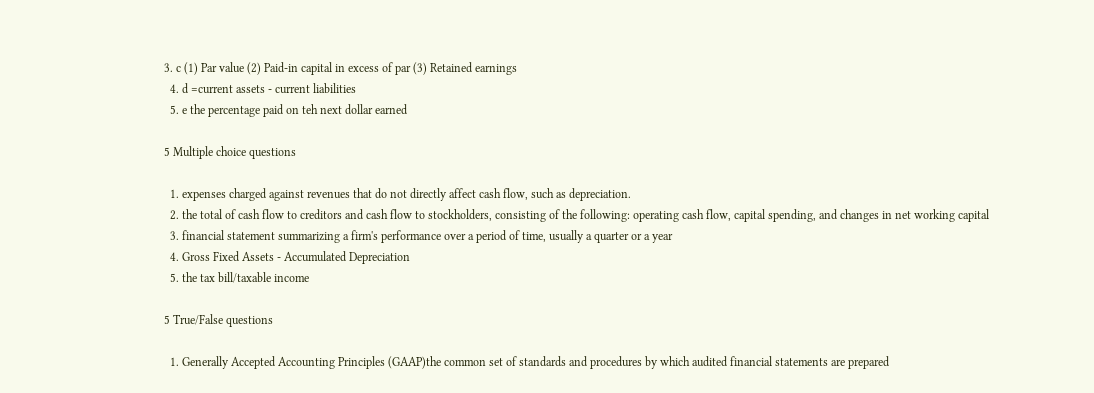3. c (1) Par value (2) Paid-in capital in excess of par (3) Retained earnings
  4. d =current assets - current liabilities
  5. e the percentage paid on teh next dollar earned

5 Multiple choice questions

  1. expenses charged against revenues that do not directly affect cash flow, such as depreciation.
  2. the total of cash flow to creditors and cash flow to stockholders, consisting of the following: operating cash flow, capital spending, and changes in net working capital
  3. financial statement summarizing a firm's performance over a period of time, usually a quarter or a year
  4. Gross Fixed Assets - Accumulated Depreciation
  5. the tax bill/taxable income

5 True/False questions

  1. Generally Accepted Accounting Principles (GAAP)the common set of standards and procedures by which audited financial statements are prepared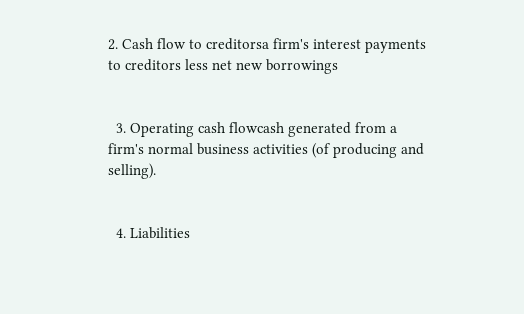2. Cash flow to creditorsa firm's interest payments to creditors less net new borrowings


  3. Operating cash flowcash generated from a firm's normal business activities (of producing and selling).


  4. Liabilities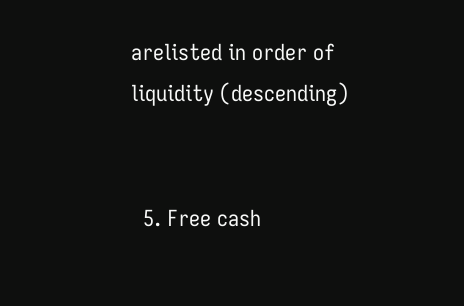arelisted in order of liquidity (descending)


  5. Free cash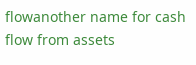flowanother name for cash flow from assets